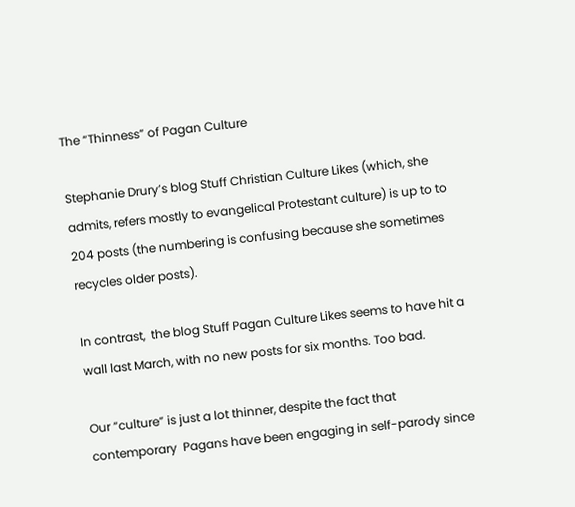The “Thinness” of Pagan Culture

Stephanie Drury’s blog Stuff Christian Culture Likes (which, she admits, refers mostly to evangelical Protestant culture) is up to to 204 posts (the numbering is confusing because she sometimes recycles older posts).

In contrast,  the blog Stuff Pagan Culture Likes seems to have hit a wall last March, with no new posts for six months. Too bad.

Our “culture” is just a lot thinner, despite the fact that contemporary  Pagans have been engaging in self-parody since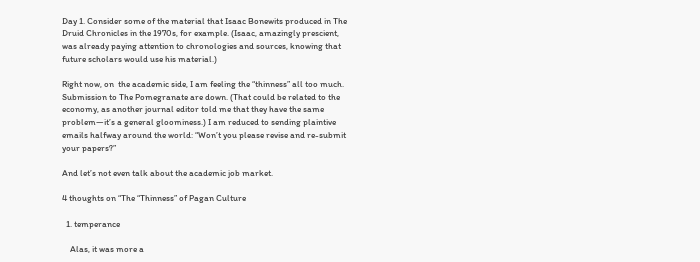Day 1. Consider some of the material that Isaac Bonewits produced in The Druid Chronicles in the 1970s, for example. (Isaac, amazingly prescient, was already paying attention to chronologies and sources, knowing that future scholars would use his material.)

Right now, on  the academic side, I am feeling the “thinness” all too much. Submission to The Pomegranate are down. (That could be related to the economy, as another journal editor told me that they have the same problem—it’s a general gloominess.) I am reduced to sending plaintive emails halfway around the world: “Won’t you please revise and re-submit your papers?”

And let’s not even talk about the academic job market.

4 thoughts on “The “Thinness” of Pagan Culture

  1. temperance

    Alas, it was more a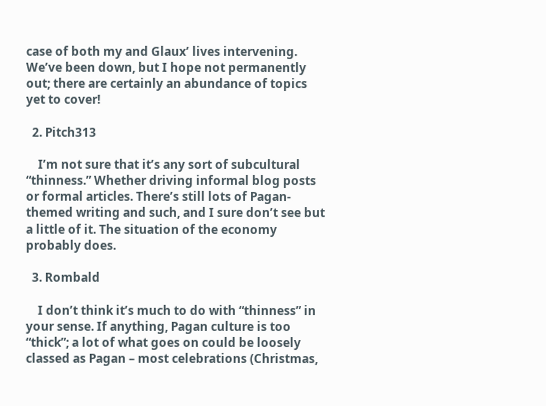case of both my and Glaux’ lives intervening. We’ve been down, but I hope not permanently out; there are certainly an abundance of topics yet to cover!

  2. Pitch313

    I’m not sure that it’s any sort of subcultural “thinness.” Whether driving informal blog posts or formal articles. There’s still lots of Pagan-themed writing and such, and I sure don’t see but a little of it. The situation of the economy probably does.

  3. Rombald

    I don’t think it’s much to do with “thinness” in your sense. If anything, Pagan culture is too “thick”; a lot of what goes on could be loosely classed as Pagan – most celebrations (Christmas,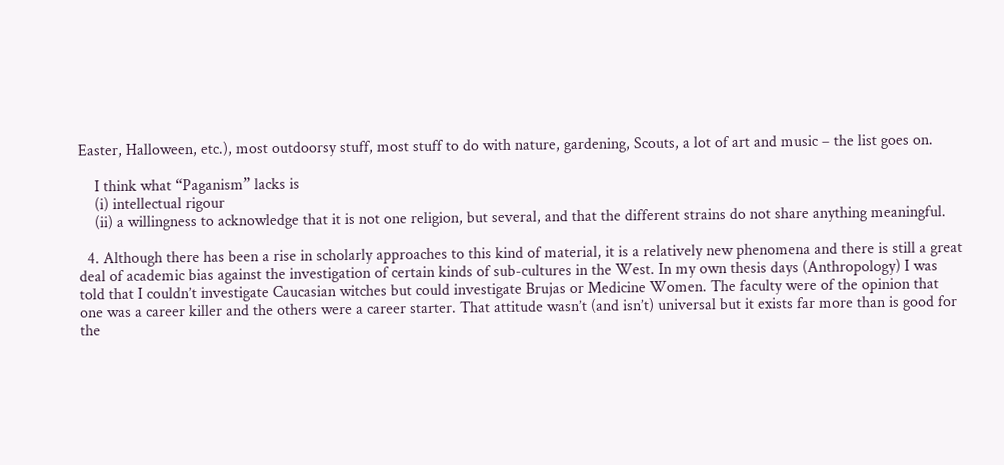Easter, Halloween, etc.), most outdoorsy stuff, most stuff to do with nature, gardening, Scouts, a lot of art and music – the list goes on.

    I think what “Paganism” lacks is
    (i) intellectual rigour
    (ii) a willingness to acknowledge that it is not one religion, but several, and that the different strains do not share anything meaningful.

  4. Although there has been a rise in scholarly approaches to this kind of material, it is a relatively new phenomena and there is still a great deal of academic bias against the investigation of certain kinds of sub-cultures in the West. In my own thesis days (Anthropology) I was told that I couldn’t investigate Caucasian witches but could investigate Brujas or Medicine Women. The faculty were of the opinion that one was a career killer and the others were a career starter. That attitude wasn’t (and isn’t) universal but it exists far more than is good for the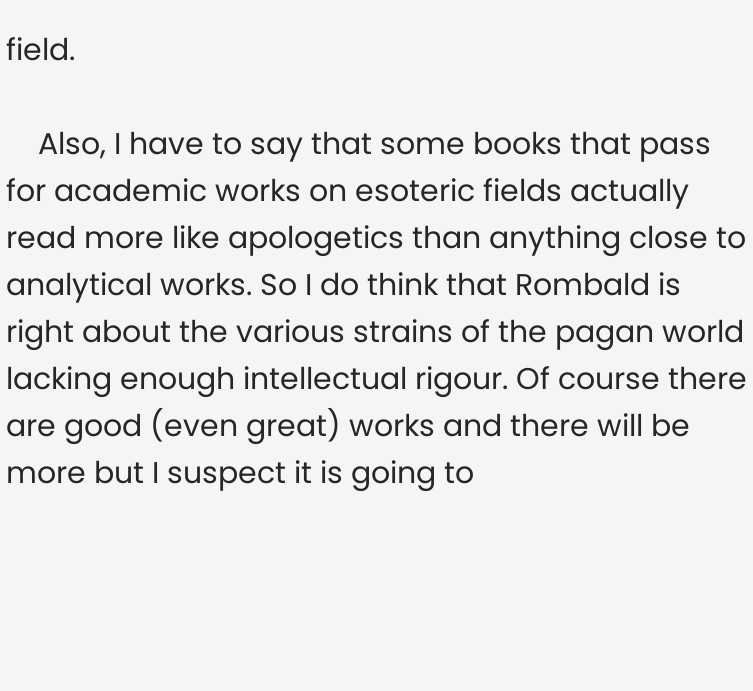field.

    Also, I have to say that some books that pass for academic works on esoteric fields actually read more like apologetics than anything close to analytical works. So I do think that Rombald is right about the various strains of the pagan world lacking enough intellectual rigour. Of course there are good (even great) works and there will be more but I suspect it is going to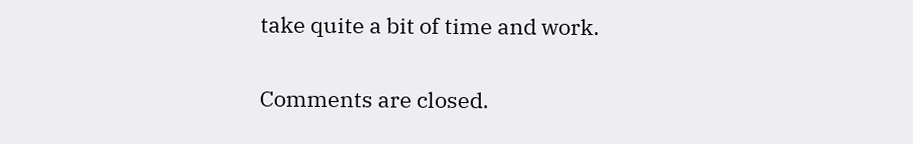take quite a bit of time and work.

Comments are closed.